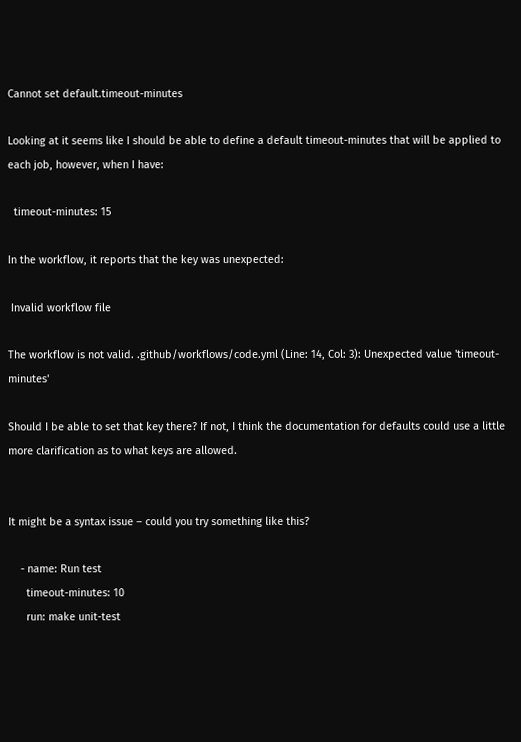Cannot set default.timeout-minutes

Looking at it seems like I should be able to define a default timeout-minutes that will be applied to each job, however, when I have:

  timeout-minutes: 15

In the workflow, it reports that the key was unexpected:

 Invalid workflow file

The workflow is not valid. .github/workflows/code.yml (Line: 14, Col: 3): Unexpected value 'timeout-minutes'

Should I be able to set that key there? If not, I think the documentation for defaults could use a little more clarification as to what keys are allowed.


It might be a syntax issue – could you try something like this?

    - name: Run test
      timeout-minutes: 10
      run: make unit-test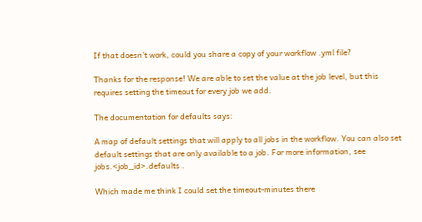If that doesn’t work, could you share a copy of your workflow .yml file?

Thanks for the response! We are able to set the value at the job level, but this requires setting the timeout for every job we add.

The documentation for defaults says:

A map of default settings that will apply to all jobs in the workflow. You can also set default settings that are only available to a job. For more information, see jobs.<job_id>.defaults .

Which made me think I could set the timeout-minutes there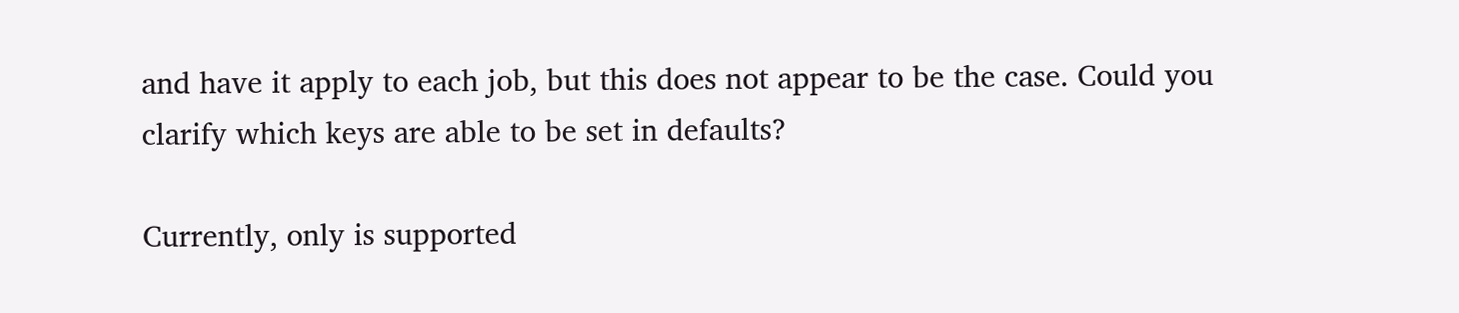and have it apply to each job, but this does not appear to be the case. Could you clarify which keys are able to be set in defaults?

Currently, only is supported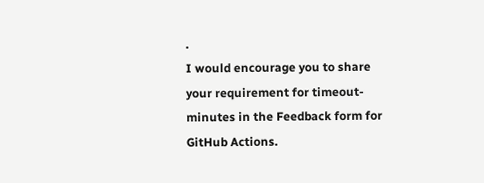.
I would encourage you to share your requirement for timeout-minutes in the Feedback form for GitHub Actions.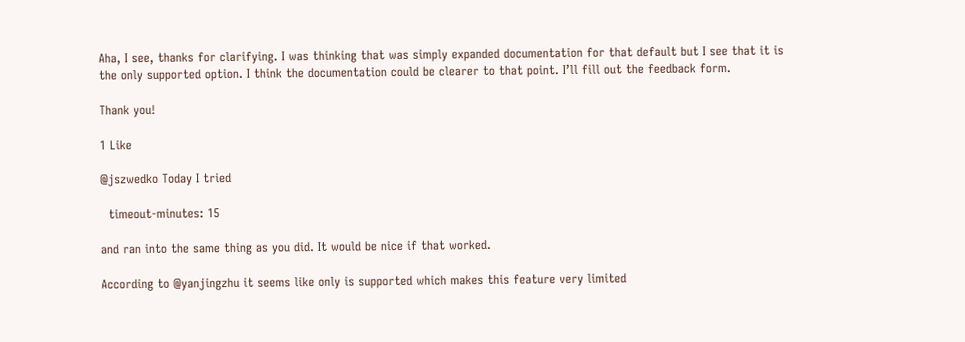Aha, I see, thanks for clarifying. I was thinking that was simply expanded documentation for that default but I see that it is the only supported option. I think the documentation could be clearer to that point. I’ll fill out the feedback form.

Thank you!

1 Like

@jszwedko Today I tried

  timeout-minutes: 15

and ran into the same thing as you did. It would be nice if that worked.

According to @yanjingzhu it seems like only is supported which makes this feature very limited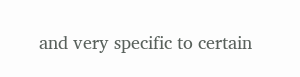and very specific to certain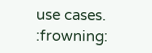use cases. :frowning: